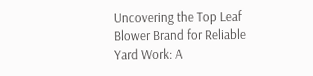Uncovering the Top Leaf Blower Brand for Reliable Yard Work: A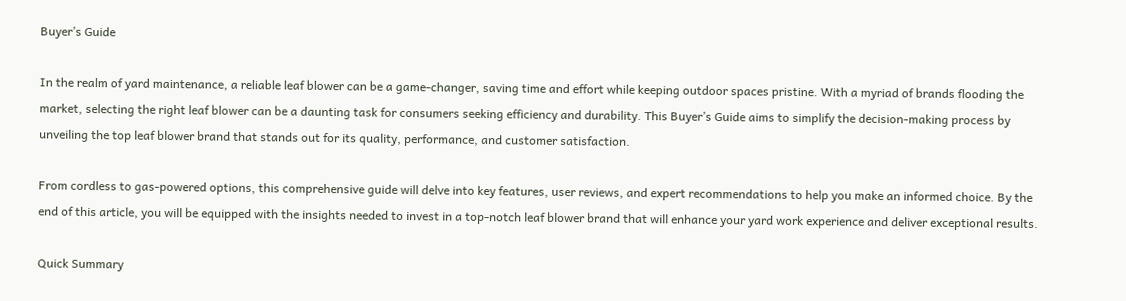Buyer’s Guide

In the realm of yard maintenance, a reliable leaf blower can be a game-changer, saving time and effort while keeping outdoor spaces pristine. With a myriad of brands flooding the market, selecting the right leaf blower can be a daunting task for consumers seeking efficiency and durability. This Buyer’s Guide aims to simplify the decision-making process by unveiling the top leaf blower brand that stands out for its quality, performance, and customer satisfaction.

From cordless to gas-powered options, this comprehensive guide will delve into key features, user reviews, and expert recommendations to help you make an informed choice. By the end of this article, you will be equipped with the insights needed to invest in a top-notch leaf blower brand that will enhance your yard work experience and deliver exceptional results.

Quick Summary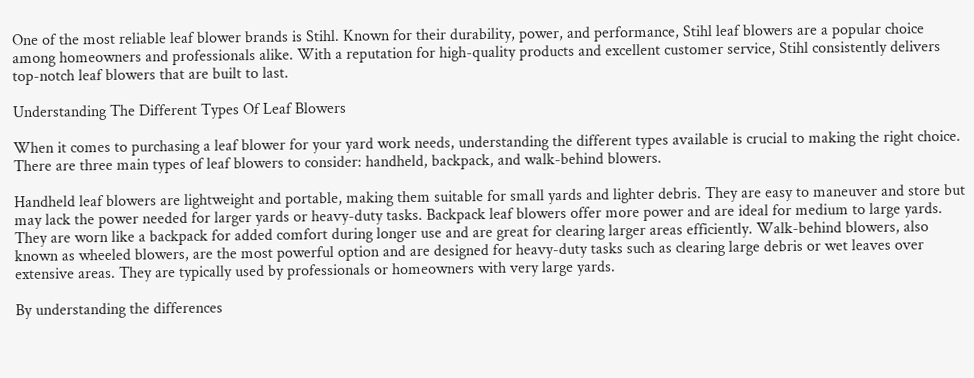One of the most reliable leaf blower brands is Stihl. Known for their durability, power, and performance, Stihl leaf blowers are a popular choice among homeowners and professionals alike. With a reputation for high-quality products and excellent customer service, Stihl consistently delivers top-notch leaf blowers that are built to last.

Understanding The Different Types Of Leaf Blowers

When it comes to purchasing a leaf blower for your yard work needs, understanding the different types available is crucial to making the right choice. There are three main types of leaf blowers to consider: handheld, backpack, and walk-behind blowers.

Handheld leaf blowers are lightweight and portable, making them suitable for small yards and lighter debris. They are easy to maneuver and store but may lack the power needed for larger yards or heavy-duty tasks. Backpack leaf blowers offer more power and are ideal for medium to large yards. They are worn like a backpack for added comfort during longer use and are great for clearing larger areas efficiently. Walk-behind blowers, also known as wheeled blowers, are the most powerful option and are designed for heavy-duty tasks such as clearing large debris or wet leaves over extensive areas. They are typically used by professionals or homeowners with very large yards.

By understanding the differences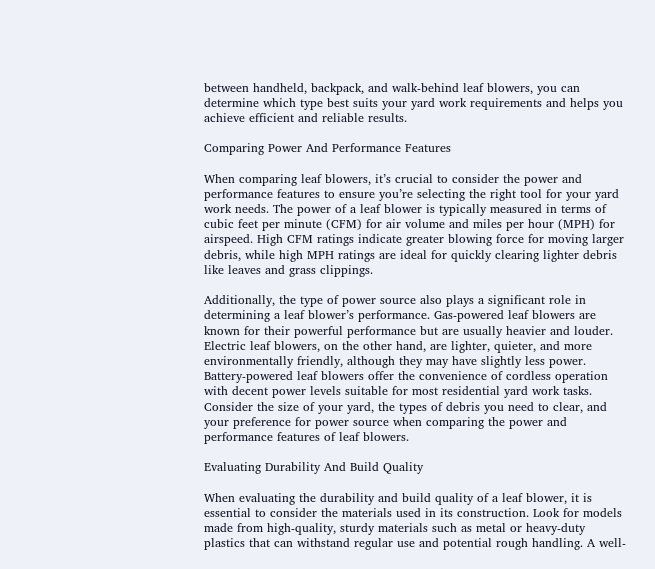between handheld, backpack, and walk-behind leaf blowers, you can determine which type best suits your yard work requirements and helps you achieve efficient and reliable results.

Comparing Power And Performance Features

When comparing leaf blowers, it’s crucial to consider the power and performance features to ensure you’re selecting the right tool for your yard work needs. The power of a leaf blower is typically measured in terms of cubic feet per minute (CFM) for air volume and miles per hour (MPH) for airspeed. High CFM ratings indicate greater blowing force for moving larger debris, while high MPH ratings are ideal for quickly clearing lighter debris like leaves and grass clippings.

Additionally, the type of power source also plays a significant role in determining a leaf blower’s performance. Gas-powered leaf blowers are known for their powerful performance but are usually heavier and louder. Electric leaf blowers, on the other hand, are lighter, quieter, and more environmentally friendly, although they may have slightly less power. Battery-powered leaf blowers offer the convenience of cordless operation with decent power levels suitable for most residential yard work tasks. Consider the size of your yard, the types of debris you need to clear, and your preference for power source when comparing the power and performance features of leaf blowers.

Evaluating Durability And Build Quality

When evaluating the durability and build quality of a leaf blower, it is essential to consider the materials used in its construction. Look for models made from high-quality, sturdy materials such as metal or heavy-duty plastics that can withstand regular use and potential rough handling. A well-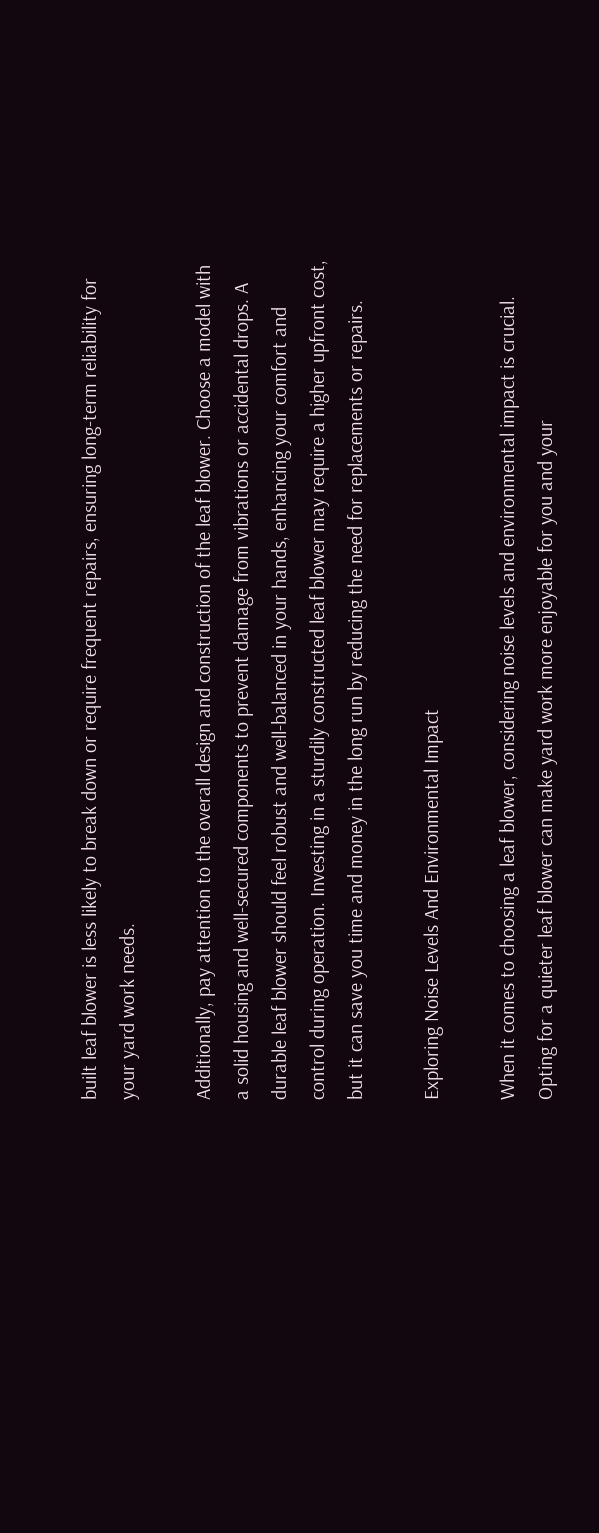built leaf blower is less likely to break down or require frequent repairs, ensuring long-term reliability for your yard work needs.

Additionally, pay attention to the overall design and construction of the leaf blower. Choose a model with a solid housing and well-secured components to prevent damage from vibrations or accidental drops. A durable leaf blower should feel robust and well-balanced in your hands, enhancing your comfort and control during operation. Investing in a sturdily constructed leaf blower may require a higher upfront cost, but it can save you time and money in the long run by reducing the need for replacements or repairs.

Exploring Noise Levels And Environmental Impact

When it comes to choosing a leaf blower, considering noise levels and environmental impact is crucial. Opting for a quieter leaf blower can make yard work more enjoyable for you and your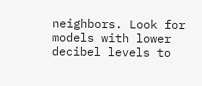neighbors. Look for models with lower decibel levels to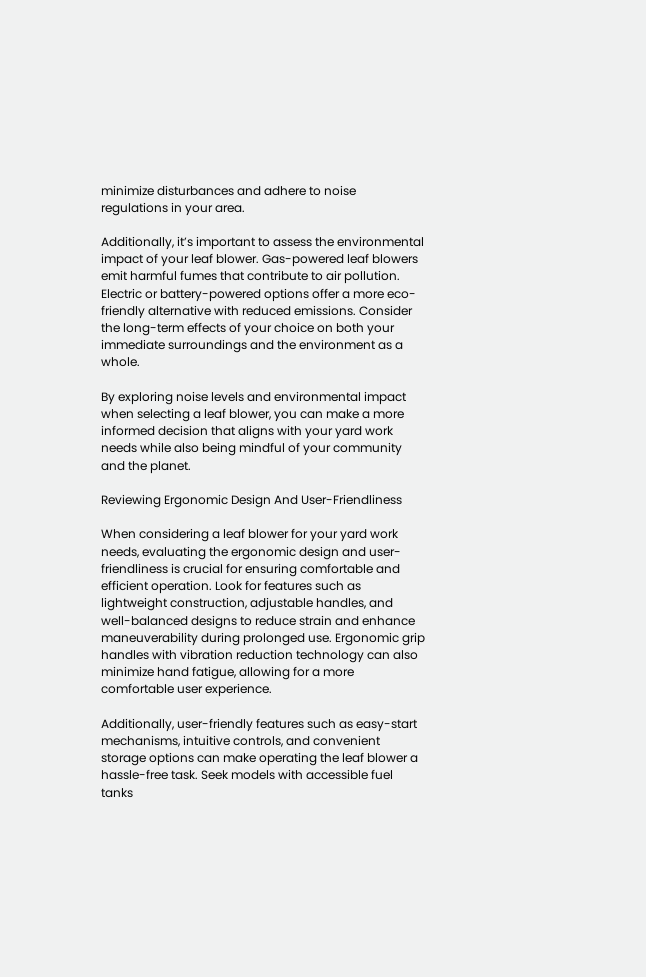minimize disturbances and adhere to noise regulations in your area.

Additionally, it’s important to assess the environmental impact of your leaf blower. Gas-powered leaf blowers emit harmful fumes that contribute to air pollution. Electric or battery-powered options offer a more eco-friendly alternative with reduced emissions. Consider the long-term effects of your choice on both your immediate surroundings and the environment as a whole.

By exploring noise levels and environmental impact when selecting a leaf blower, you can make a more informed decision that aligns with your yard work needs while also being mindful of your community and the planet.

Reviewing Ergonomic Design And User-Friendliness

When considering a leaf blower for your yard work needs, evaluating the ergonomic design and user-friendliness is crucial for ensuring comfortable and efficient operation. Look for features such as lightweight construction, adjustable handles, and well-balanced designs to reduce strain and enhance maneuverability during prolonged use. Ergonomic grip handles with vibration reduction technology can also minimize hand fatigue, allowing for a more comfortable user experience.

Additionally, user-friendly features such as easy-start mechanisms, intuitive controls, and convenient storage options can make operating the leaf blower a hassle-free task. Seek models with accessible fuel tanks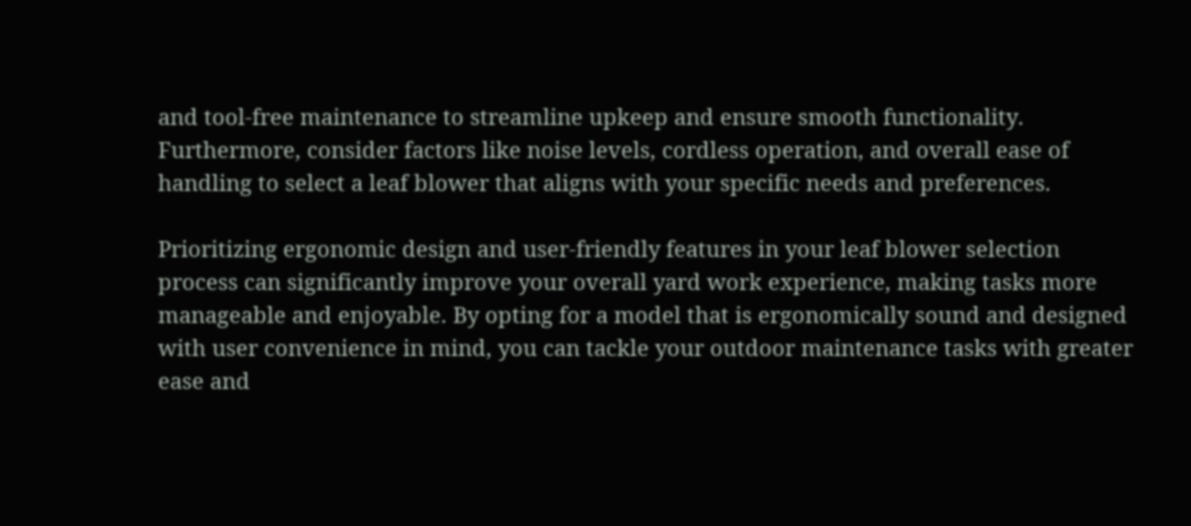and tool-free maintenance to streamline upkeep and ensure smooth functionality. Furthermore, consider factors like noise levels, cordless operation, and overall ease of handling to select a leaf blower that aligns with your specific needs and preferences.

Prioritizing ergonomic design and user-friendly features in your leaf blower selection process can significantly improve your overall yard work experience, making tasks more manageable and enjoyable. By opting for a model that is ergonomically sound and designed with user convenience in mind, you can tackle your outdoor maintenance tasks with greater ease and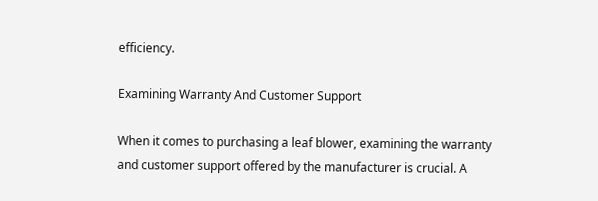efficiency.

Examining Warranty And Customer Support

When it comes to purchasing a leaf blower, examining the warranty and customer support offered by the manufacturer is crucial. A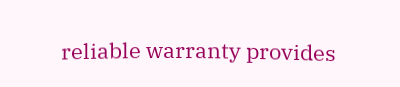reliable warranty provides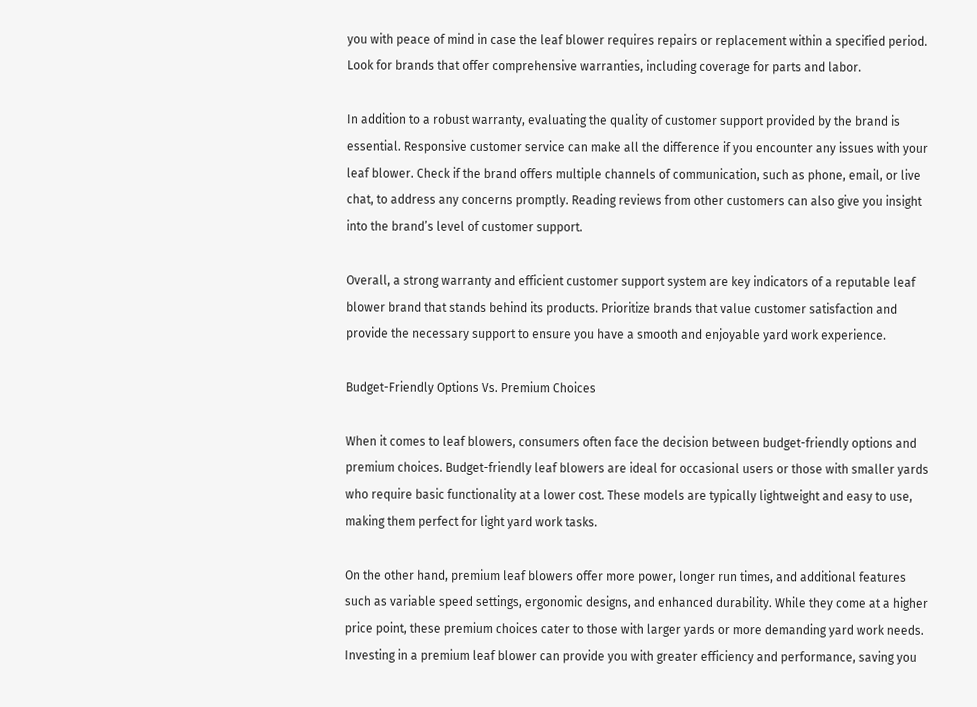you with peace of mind in case the leaf blower requires repairs or replacement within a specified period. Look for brands that offer comprehensive warranties, including coverage for parts and labor.

In addition to a robust warranty, evaluating the quality of customer support provided by the brand is essential. Responsive customer service can make all the difference if you encounter any issues with your leaf blower. Check if the brand offers multiple channels of communication, such as phone, email, or live chat, to address any concerns promptly. Reading reviews from other customers can also give you insight into the brand’s level of customer support.

Overall, a strong warranty and efficient customer support system are key indicators of a reputable leaf blower brand that stands behind its products. Prioritize brands that value customer satisfaction and provide the necessary support to ensure you have a smooth and enjoyable yard work experience.

Budget-Friendly Options Vs. Premium Choices

When it comes to leaf blowers, consumers often face the decision between budget-friendly options and premium choices. Budget-friendly leaf blowers are ideal for occasional users or those with smaller yards who require basic functionality at a lower cost. These models are typically lightweight and easy to use, making them perfect for light yard work tasks.

On the other hand, premium leaf blowers offer more power, longer run times, and additional features such as variable speed settings, ergonomic designs, and enhanced durability. While they come at a higher price point, these premium choices cater to those with larger yards or more demanding yard work needs. Investing in a premium leaf blower can provide you with greater efficiency and performance, saving you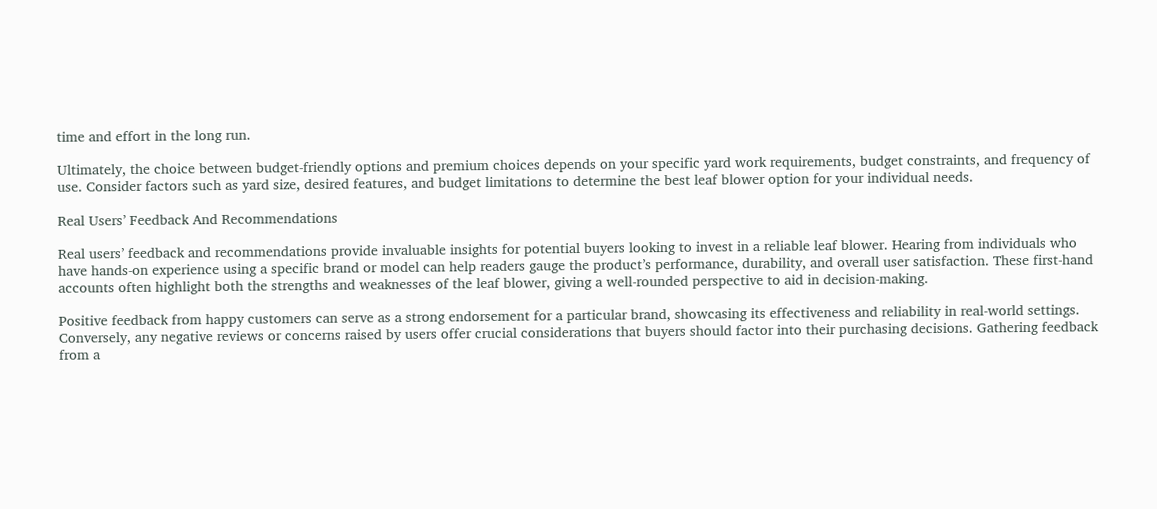time and effort in the long run.

Ultimately, the choice between budget-friendly options and premium choices depends on your specific yard work requirements, budget constraints, and frequency of use. Consider factors such as yard size, desired features, and budget limitations to determine the best leaf blower option for your individual needs.

Real Users’ Feedback And Recommendations

Real users’ feedback and recommendations provide invaluable insights for potential buyers looking to invest in a reliable leaf blower. Hearing from individuals who have hands-on experience using a specific brand or model can help readers gauge the product’s performance, durability, and overall user satisfaction. These first-hand accounts often highlight both the strengths and weaknesses of the leaf blower, giving a well-rounded perspective to aid in decision-making.

Positive feedback from happy customers can serve as a strong endorsement for a particular brand, showcasing its effectiveness and reliability in real-world settings. Conversely, any negative reviews or concerns raised by users offer crucial considerations that buyers should factor into their purchasing decisions. Gathering feedback from a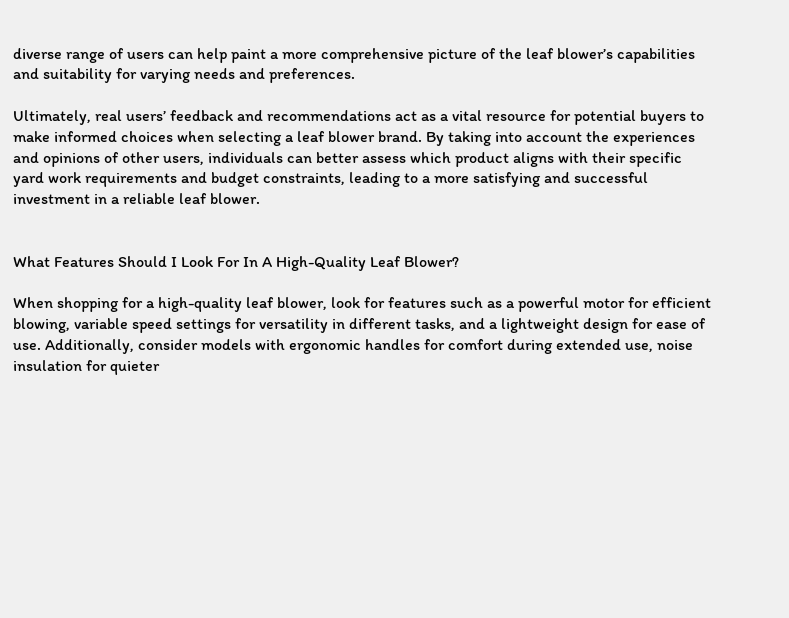diverse range of users can help paint a more comprehensive picture of the leaf blower’s capabilities and suitability for varying needs and preferences.

Ultimately, real users’ feedback and recommendations act as a vital resource for potential buyers to make informed choices when selecting a leaf blower brand. By taking into account the experiences and opinions of other users, individuals can better assess which product aligns with their specific yard work requirements and budget constraints, leading to a more satisfying and successful investment in a reliable leaf blower.


What Features Should I Look For In A High-Quality Leaf Blower?

When shopping for a high-quality leaf blower, look for features such as a powerful motor for efficient blowing, variable speed settings for versatility in different tasks, and a lightweight design for ease of use. Additionally, consider models with ergonomic handles for comfort during extended use, noise insulation for quieter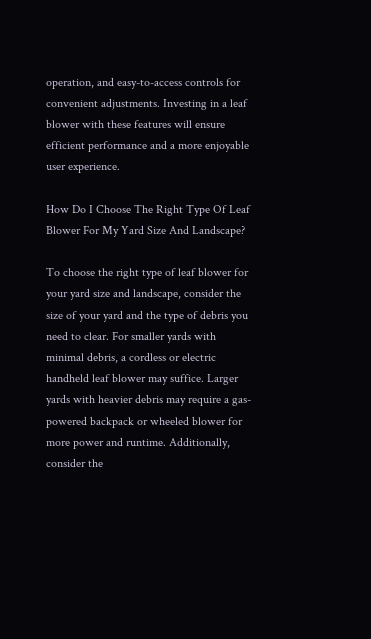operation, and easy-to-access controls for convenient adjustments. Investing in a leaf blower with these features will ensure efficient performance and a more enjoyable user experience.

How Do I Choose The Right Type Of Leaf Blower For My Yard Size And Landscape?

To choose the right type of leaf blower for your yard size and landscape, consider the size of your yard and the type of debris you need to clear. For smaller yards with minimal debris, a cordless or electric handheld leaf blower may suffice. Larger yards with heavier debris may require a gas-powered backpack or wheeled blower for more power and runtime. Additionally, consider the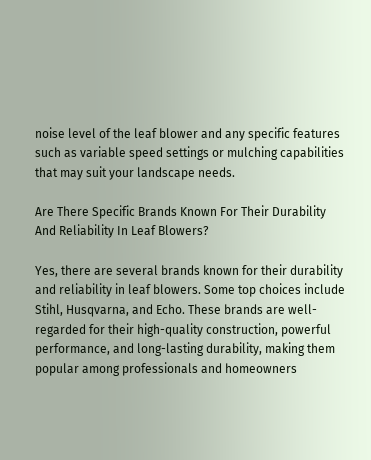noise level of the leaf blower and any specific features such as variable speed settings or mulching capabilities that may suit your landscape needs.

Are There Specific Brands Known For Their Durability And Reliability In Leaf Blowers?

Yes, there are several brands known for their durability and reliability in leaf blowers. Some top choices include Stihl, Husqvarna, and Echo. These brands are well-regarded for their high-quality construction, powerful performance, and long-lasting durability, making them popular among professionals and homeowners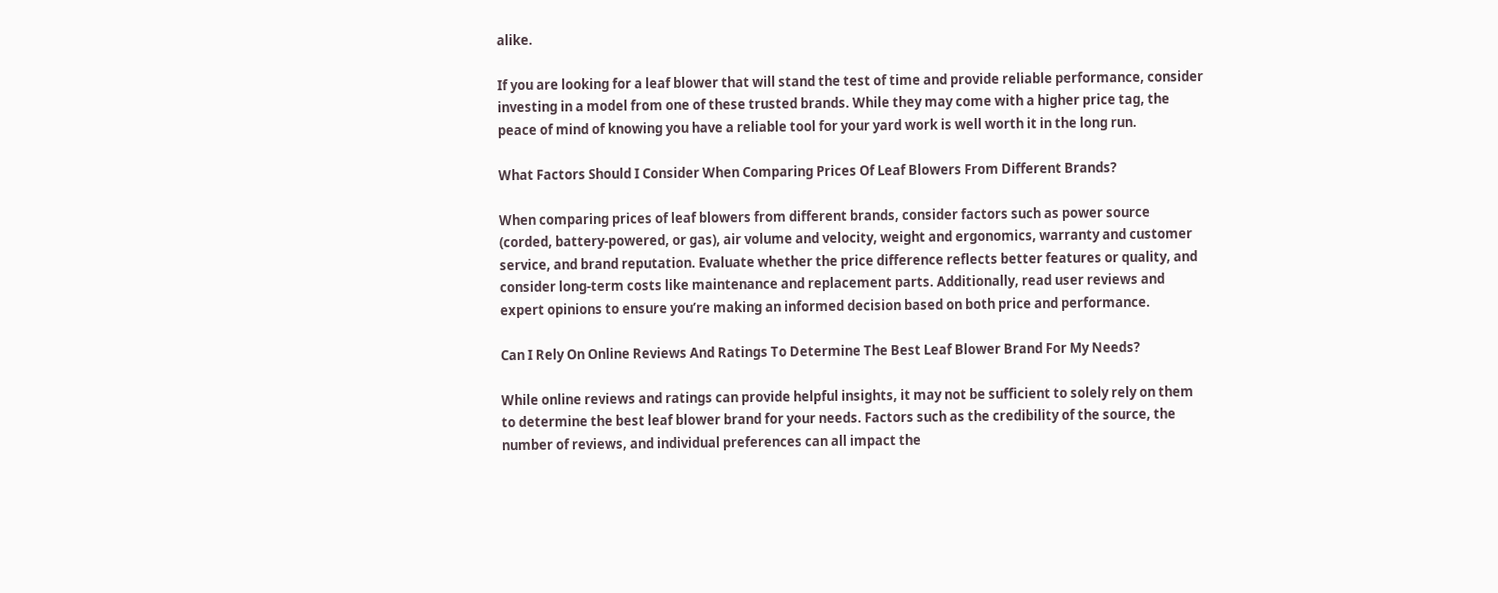alike.

If you are looking for a leaf blower that will stand the test of time and provide reliable performance, consider investing in a model from one of these trusted brands. While they may come with a higher price tag, the peace of mind of knowing you have a reliable tool for your yard work is well worth it in the long run.

What Factors Should I Consider When Comparing Prices Of Leaf Blowers From Different Brands?

When comparing prices of leaf blowers from different brands, consider factors such as power source (corded, battery-powered, or gas), air volume and velocity, weight and ergonomics, warranty and customer service, and brand reputation. Evaluate whether the price difference reflects better features or quality, and consider long-term costs like maintenance and replacement parts. Additionally, read user reviews and expert opinions to ensure you’re making an informed decision based on both price and performance.

Can I Rely On Online Reviews And Ratings To Determine The Best Leaf Blower Brand For My Needs?

While online reviews and ratings can provide helpful insights, it may not be sufficient to solely rely on them to determine the best leaf blower brand for your needs. Factors such as the credibility of the source, the number of reviews, and individual preferences can all impact the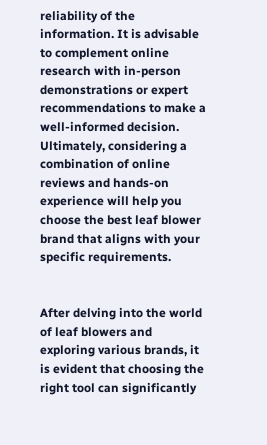reliability of the information. It is advisable to complement online research with in-person demonstrations or expert recommendations to make a well-informed decision. Ultimately, considering a combination of online reviews and hands-on experience will help you choose the best leaf blower brand that aligns with your specific requirements.


After delving into the world of leaf blowers and exploring various brands, it is evident that choosing the right tool can significantly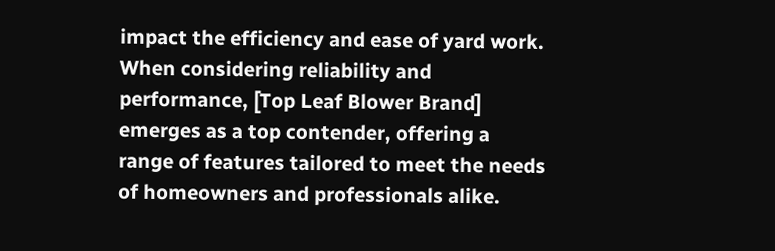impact the efficiency and ease of yard work. When considering reliability and performance, [Top Leaf Blower Brand] emerges as a top contender, offering a range of features tailored to meet the needs of homeowners and professionals alike.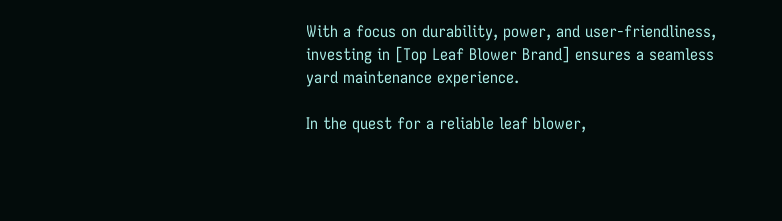With a focus on durability, power, and user-friendliness, investing in [Top Leaf Blower Brand] ensures a seamless yard maintenance experience.

In the quest for a reliable leaf blower,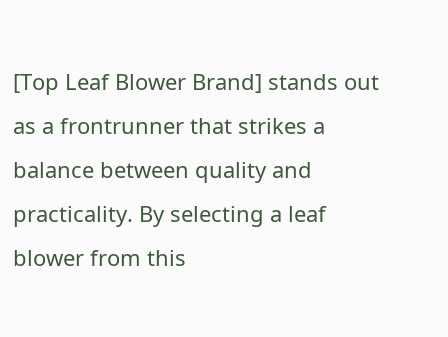[Top Leaf Blower Brand] stands out as a frontrunner that strikes a balance between quality and practicality. By selecting a leaf blower from this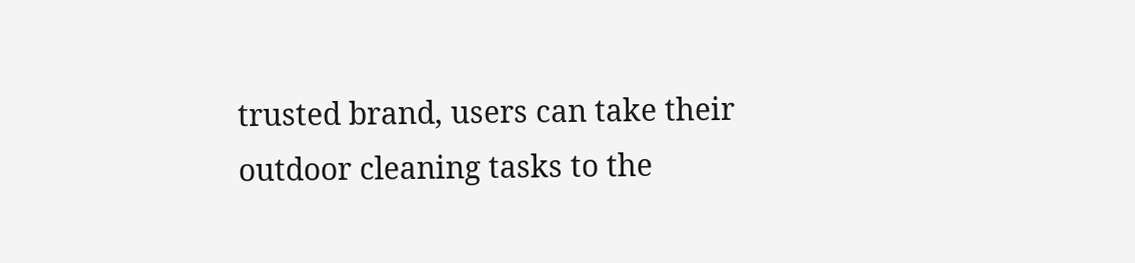trusted brand, users can take their outdoor cleaning tasks to the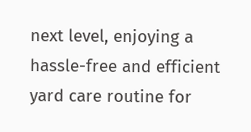next level, enjoying a hassle-free and efficient yard care routine for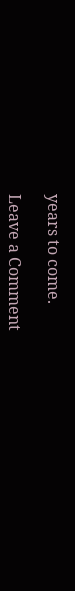years to come.

Leave a Comment